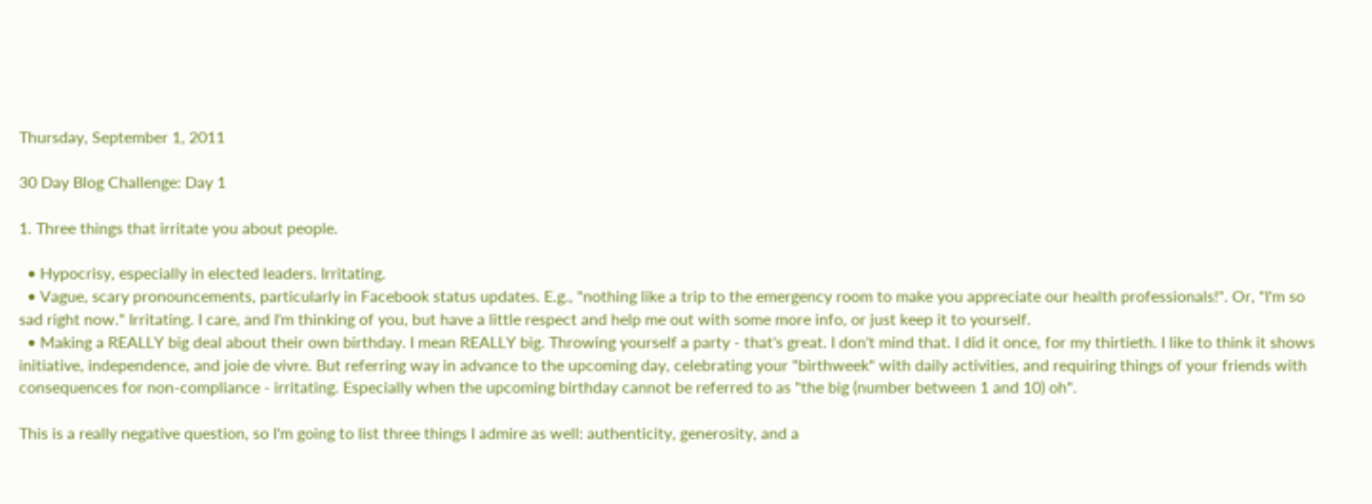Thursday, September 1, 2011

30 Day Blog Challenge: Day 1

1. Three things that irritate you about people.

  • Hypocrisy, especially in elected leaders. Irritating.
  • Vague, scary pronouncements, particularly in Facebook status updates. E.g., "nothing like a trip to the emergency room to make you appreciate our health professionals!". Or, "I'm so sad right now." Irritating. I care, and I'm thinking of you, but have a little respect and help me out with some more info, or just keep it to yourself.
  • Making a REALLY big deal about their own birthday. I mean REALLY big. Throwing yourself a party - that's great. I don't mind that. I did it once, for my thirtieth. I like to think it shows initiative, independence, and joie de vivre. But referring way in advance to the upcoming day, celebrating your "birthweek" with daily activities, and requiring things of your friends with consequences for non-compliance - irritating. Especially when the upcoming birthday cannot be referred to as "the big (number between 1 and 10) oh".

This is a really negative question, so I'm going to list three things I admire as well: authenticity, generosity, and a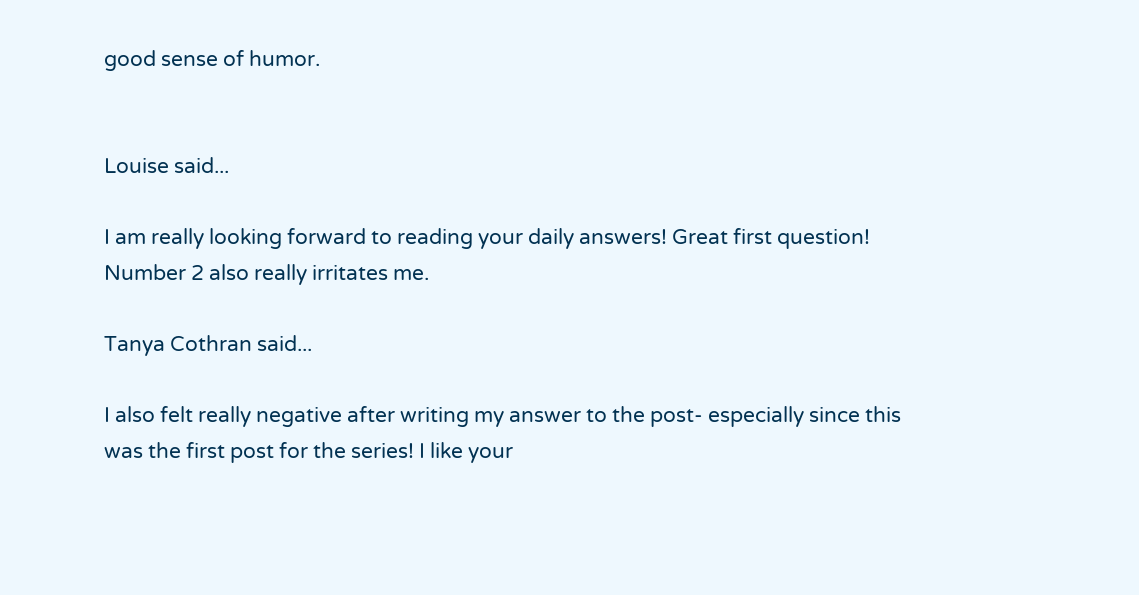good sense of humor.


Louise said...

I am really looking forward to reading your daily answers! Great first question! Number 2 also really irritates me.

Tanya Cothran said...

I also felt really negative after writing my answer to the post- especially since this was the first post for the series! I like your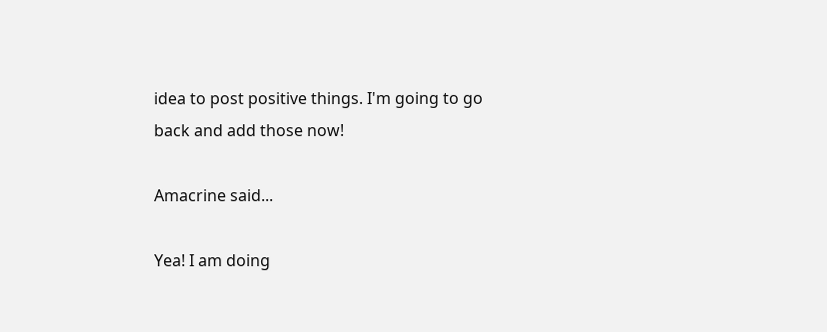idea to post positive things. I'm going to go back and add those now!

Amacrine said...

Yea! I am doing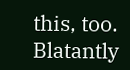this, too. Blatantly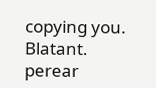copying you. Blatant. perear